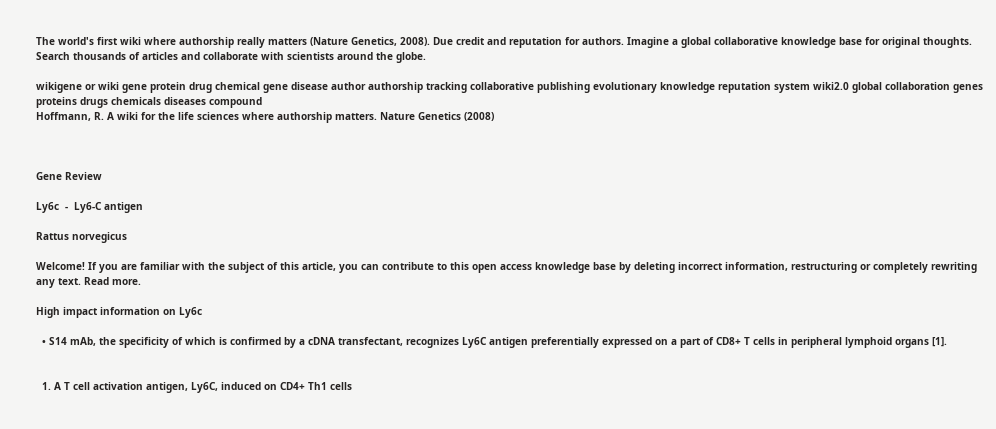The world's first wiki where authorship really matters (Nature Genetics, 2008). Due credit and reputation for authors. Imagine a global collaborative knowledge base for original thoughts. Search thousands of articles and collaborate with scientists around the globe.

wikigene or wiki gene protein drug chemical gene disease author authorship tracking collaborative publishing evolutionary knowledge reputation system wiki2.0 global collaboration genes proteins drugs chemicals diseases compound
Hoffmann, R. A wiki for the life sciences where authorship matters. Nature Genetics (2008)



Gene Review

Ly6c  -  Ly6-C antigen

Rattus norvegicus

Welcome! If you are familiar with the subject of this article, you can contribute to this open access knowledge base by deleting incorrect information, restructuring or completely rewriting any text. Read more.

High impact information on Ly6c

  • S14 mAb, the specificity of which is confirmed by a cDNA transfectant, recognizes Ly6C antigen preferentially expressed on a part of CD8+ T cells in peripheral lymphoid organs [1].


  1. A T cell activation antigen, Ly6C, induced on CD4+ Th1 cells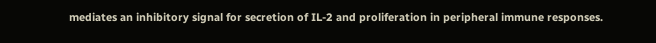mediates an inhibitory signal for secretion of IL-2 and proliferation in peripheral immune responses.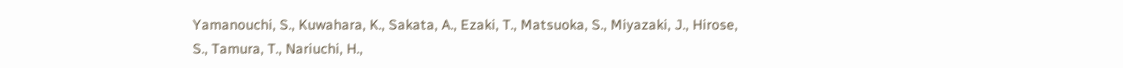Yamanouchi, S., Kuwahara, K., Sakata, A., Ezaki, T., Matsuoka, S., Miyazaki, J., Hirose, S., Tamura, T., Nariuchi, H.,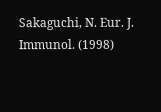Sakaguchi, N. Eur. J. Immunol. (1998)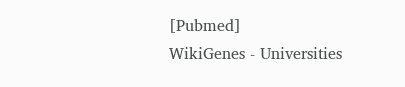[Pubmed]
WikiGenes - Universities